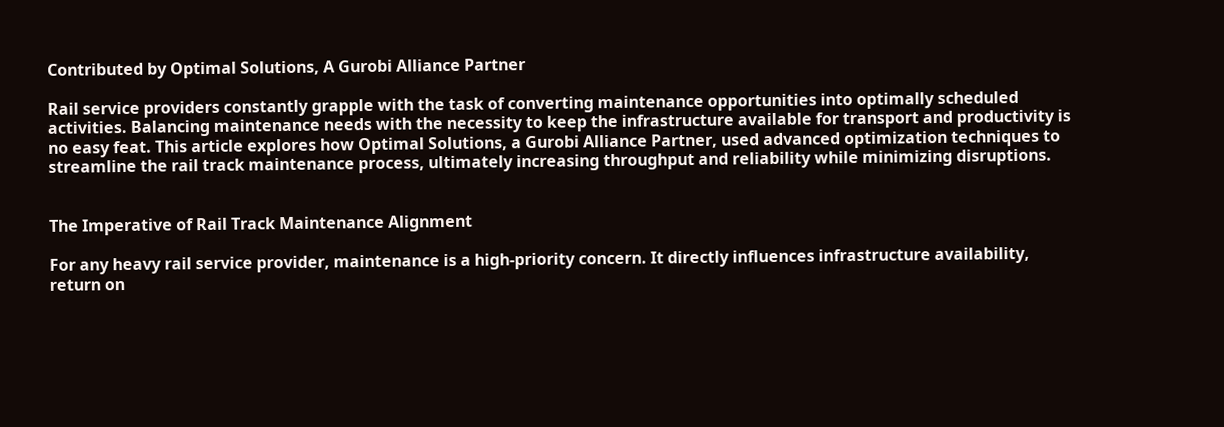Contributed by Optimal Solutions, A Gurobi Alliance Partner

Rail service providers constantly grapple with the task of converting maintenance opportunities into optimally scheduled activities. Balancing maintenance needs with the necessity to keep the infrastructure available for transport and productivity is no easy feat. This article explores how Optimal Solutions, a Gurobi Alliance Partner, used advanced optimization techniques to streamline the rail track maintenance process, ultimately increasing throughput and reliability while minimizing disruptions.


The Imperative of Rail Track Maintenance Alignment

For any heavy rail service provider, maintenance is a high-priority concern. It directly influences infrastructure availability, return on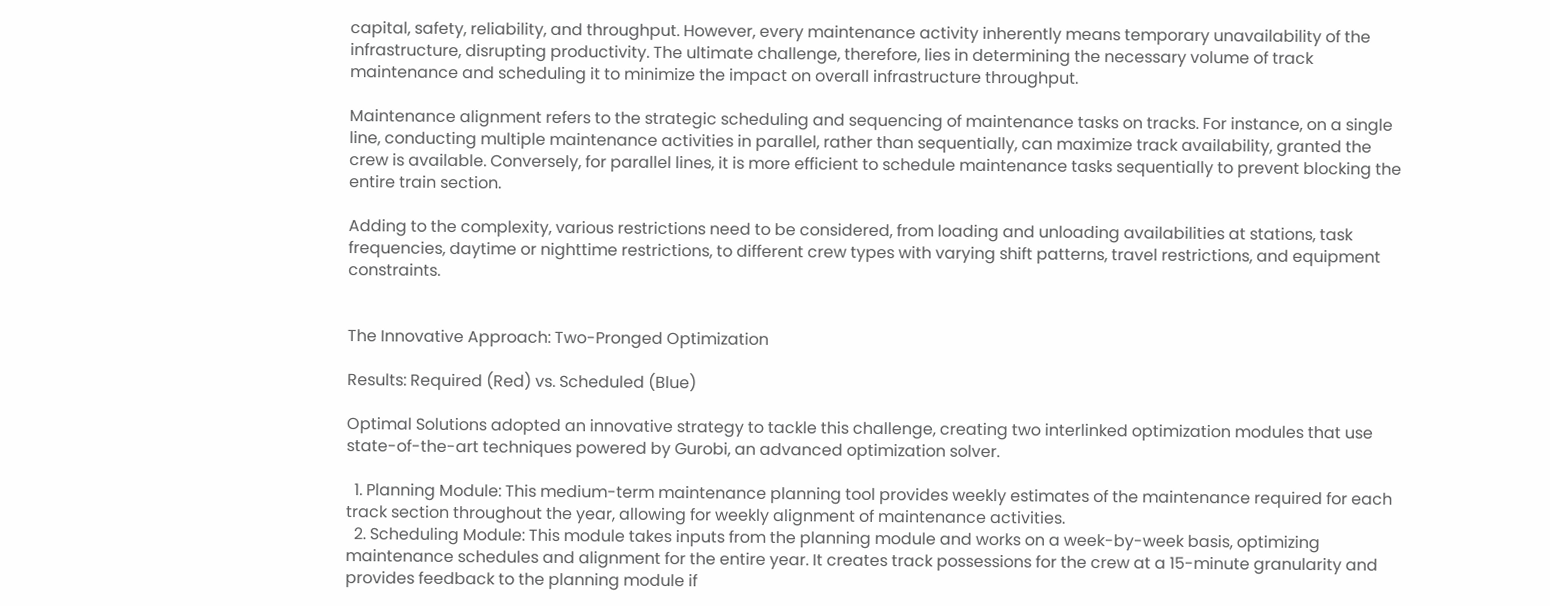capital, safety, reliability, and throughput. However, every maintenance activity inherently means temporary unavailability of the infrastructure, disrupting productivity. The ultimate challenge, therefore, lies in determining the necessary volume of track maintenance and scheduling it to minimize the impact on overall infrastructure throughput.

Maintenance alignment refers to the strategic scheduling and sequencing of maintenance tasks on tracks. For instance, on a single line, conducting multiple maintenance activities in parallel, rather than sequentially, can maximize track availability, granted the crew is available. Conversely, for parallel lines, it is more efficient to schedule maintenance tasks sequentially to prevent blocking the entire train section.

Adding to the complexity, various restrictions need to be considered, from loading and unloading availabilities at stations, task frequencies, daytime or nighttime restrictions, to different crew types with varying shift patterns, travel restrictions, and equipment constraints.


The Innovative Approach: Two-Pronged Optimization

Results: Required (Red) vs. Scheduled (Blue)

Optimal Solutions adopted an innovative strategy to tackle this challenge, creating two interlinked optimization modules that use state-of-the-art techniques powered by Gurobi, an advanced optimization solver.

  1. Planning Module: This medium-term maintenance planning tool provides weekly estimates of the maintenance required for each track section throughout the year, allowing for weekly alignment of maintenance activities.
  2. Scheduling Module: This module takes inputs from the planning module and works on a week-by-week basis, optimizing maintenance schedules and alignment for the entire year. It creates track possessions for the crew at a 15-minute granularity and provides feedback to the planning module if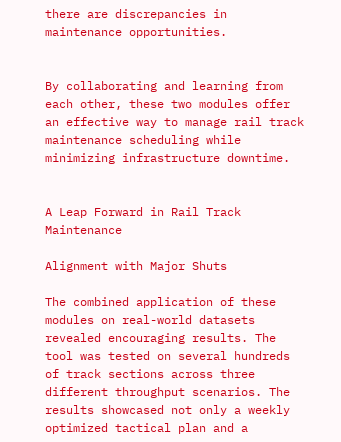there are discrepancies in maintenance opportunities.


By collaborating and learning from each other, these two modules offer an effective way to manage rail track maintenance scheduling while minimizing infrastructure downtime.


A Leap Forward in Rail Track Maintenance

Alignment with Major Shuts

The combined application of these modules on real-world datasets revealed encouraging results. The tool was tested on several hundreds of track sections across three different throughput scenarios. The results showcased not only a weekly optimized tactical plan and a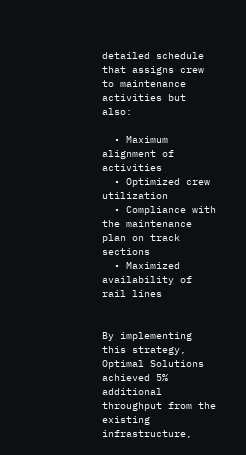detailed schedule that assigns crew to maintenance activities but also:

  • Maximum alignment of activities
  • Optimized crew utilization
  • Compliance with the maintenance plan on track sections
  • Maximized availability of rail lines


By implementing this strategy, Optimal Solutions achieved 5% additional throughput from the existing infrastructure,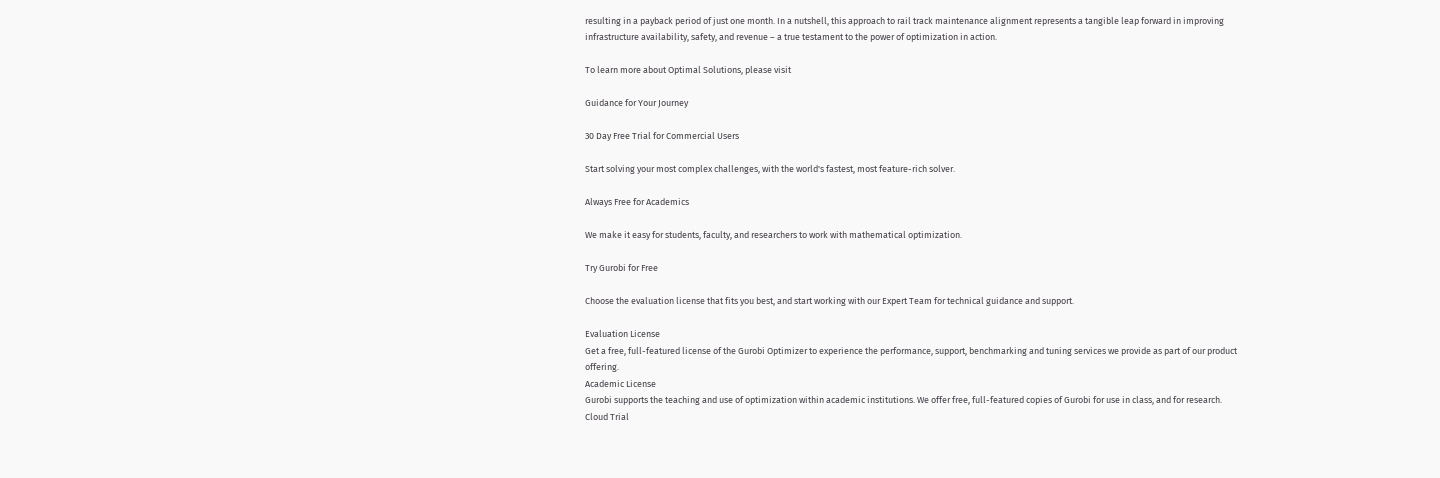resulting in a payback period of just one month. In a nutshell, this approach to rail track maintenance alignment represents a tangible leap forward in improving infrastructure availability, safety, and revenue – a true testament to the power of optimization in action.

To learn more about Optimal Solutions, please visit

Guidance for Your Journey

30 Day Free Trial for Commercial Users

Start solving your most complex challenges, with the world's fastest, most feature-rich solver.

Always Free for Academics

We make it easy for students, faculty, and researchers to work with mathematical optimization.

Try Gurobi for Free

Choose the evaluation license that fits you best, and start working with our Expert Team for technical guidance and support.

Evaluation License
Get a free, full-featured license of the Gurobi Optimizer to experience the performance, support, benchmarking and tuning services we provide as part of our product offering.
Academic License
Gurobi supports the teaching and use of optimization within academic institutions. We offer free, full-featured copies of Gurobi for use in class, and for research.
Cloud Trial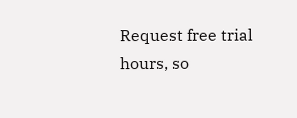Request free trial hours, so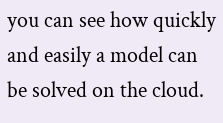you can see how quickly and easily a model can be solved on the cloud.